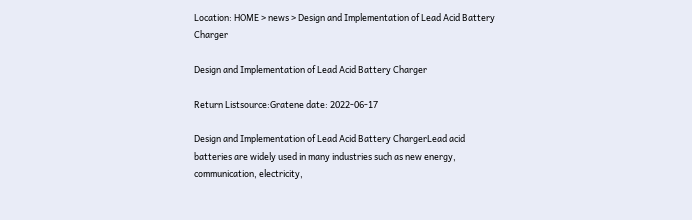Location: HOME > news > Design and Implementation of Lead Acid Battery Charger

Design and Implementation of Lead Acid Battery Charger

Return Listsource:Gratene date: 2022-06-17

Design and Implementation of Lead Acid Battery ChargerLead acid batteries are widely used in many industries such as new energy, communication, electricity,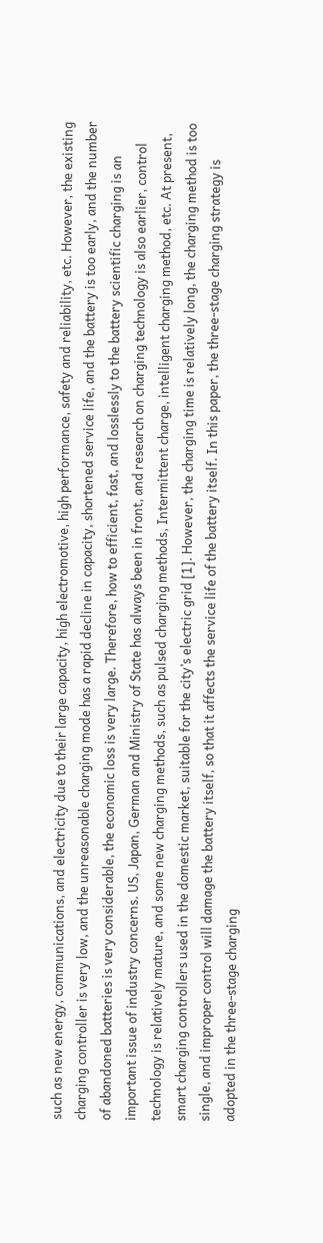such as new energy, communications, and electricity due to their large capacity, high electromotive, high performance, safety and reliability, etc. However, the existing charging controller is very low, and the unreasonable charging mode has a rapid decline in capacity, shortened service life, and the battery is too early, and the number of abandoned batteries is very considerable, the economic loss is very large. Therefore, how to efficient, fast, and losslessly to the battery scientific charging is an important issue of industry concerns. US, Japan, German and Ministry of State has always been in front, and research on charging technology is also earlier, control technology is relatively mature, and some new charging methods, such as pulsed charging methods, Intermittent charge, intelligent charging method, etc. At present, smart charging controllers used in the domestic market, suitable for the city’s electric grid [1]. However, the charging time is relatively long, the charging method is too single, and improper control will damage the battery itself, so that it affects the service life of the battery itself. In this paper, the three-stage charging strategy is adopted in the three-stage charging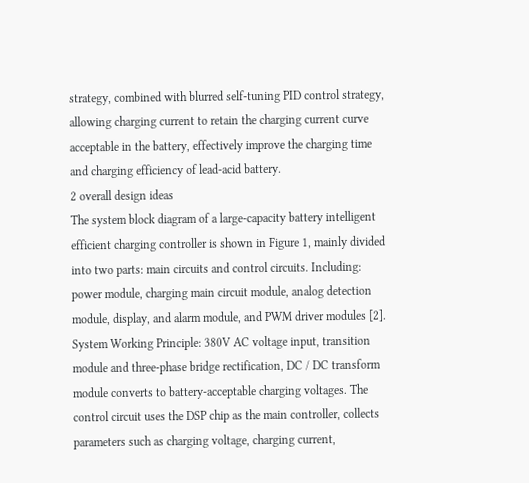strategy, combined with blurred self-tuning PID control strategy, allowing charging current to retain the charging current curve acceptable in the battery, effectively improve the charging time and charging efficiency of lead-acid battery.
2 overall design ideas
The system block diagram of a large-capacity battery intelligent efficient charging controller is shown in Figure 1, mainly divided into two parts: main circuits and control circuits. Including: power module, charging main circuit module, analog detection module, display, and alarm module, and PWM driver modules [2].
System Working Principle: 380V AC voltage input, transition module and three-phase bridge rectification, DC / DC transform module converts to battery-acceptable charging voltages. The control circuit uses the DSP chip as the main controller, collects parameters such as charging voltage, charging current,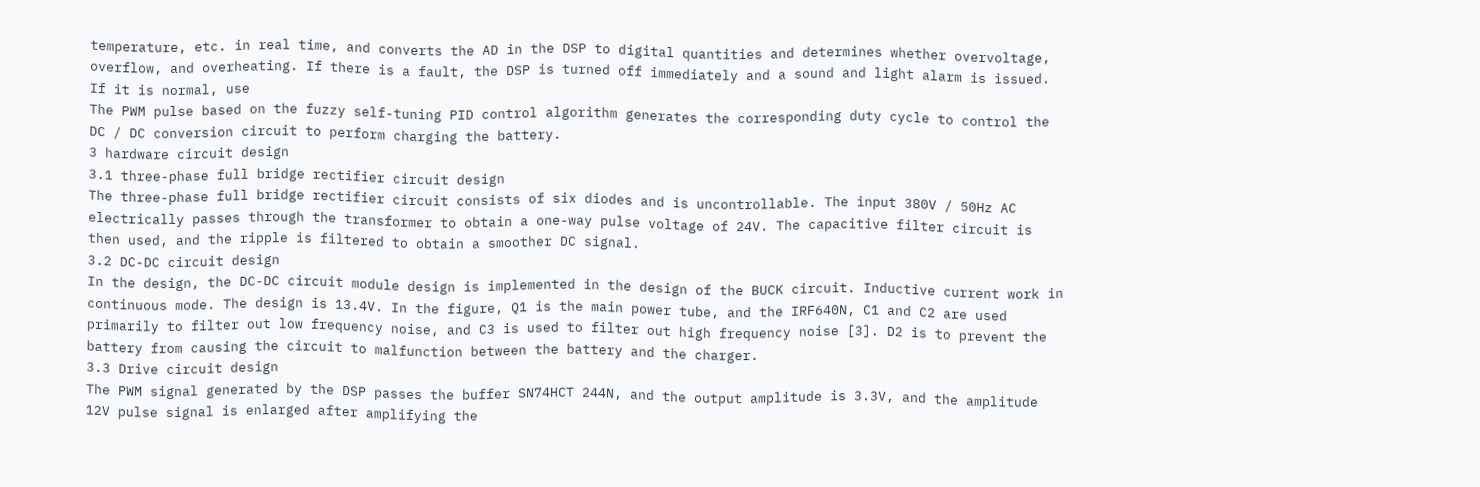temperature, etc. in real time, and converts the AD in the DSP to digital quantities and determines whether overvoltage, overflow, and overheating. If there is a fault, the DSP is turned off immediately and a sound and light alarm is issued. If it is normal, use
The PWM pulse based on the fuzzy self-tuning PID control algorithm generates the corresponding duty cycle to control the DC / DC conversion circuit to perform charging the battery.
3 hardware circuit design
3.1 three-phase full bridge rectifier circuit design
The three-phase full bridge rectifier circuit consists of six diodes and is uncontrollable. The input 380V / 50Hz AC electrically passes through the transformer to obtain a one-way pulse voltage of 24V. The capacitive filter circuit is then used, and the ripple is filtered to obtain a smoother DC signal.
3.2 DC-DC circuit design
In the design, the DC-DC circuit module design is implemented in the design of the BUCK circuit. Inductive current work in continuous mode. The design is 13.4V. In the figure, Q1 is the main power tube, and the IRF640N, C1 and C2 are used primarily to filter out low frequency noise, and C3 is used to filter out high frequency noise [3]. D2 is to prevent the battery from causing the circuit to malfunction between the battery and the charger.
3.3 Drive circuit design
The PWM signal generated by the DSP passes the buffer SN74HCT 244N, and the output amplitude is 3.3V, and the amplitude 12V pulse signal is enlarged after amplifying the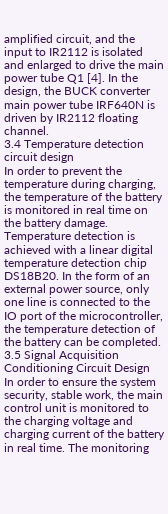amplified circuit, and the input to IR2112 is isolated and enlarged to drive the main power tube Q1 [4]. In the design, the BUCK converter main power tube IRF640N is driven by IR2112 floating channel.
3.4 Temperature detection circuit design
In order to prevent the temperature during charging, the temperature of the battery is monitored in real time on the battery damage. Temperature detection is achieved with a linear digital temperature detection chip DS18B20. In the form of an external power source, only one line is connected to the IO port of the microcontroller, the temperature detection of the battery can be completed.
3.5 Signal Acquisition Conditioning Circuit Design
In order to ensure the system security, stable work, the main control unit is monitored to the charging voltage and charging current of the battery in real time. The monitoring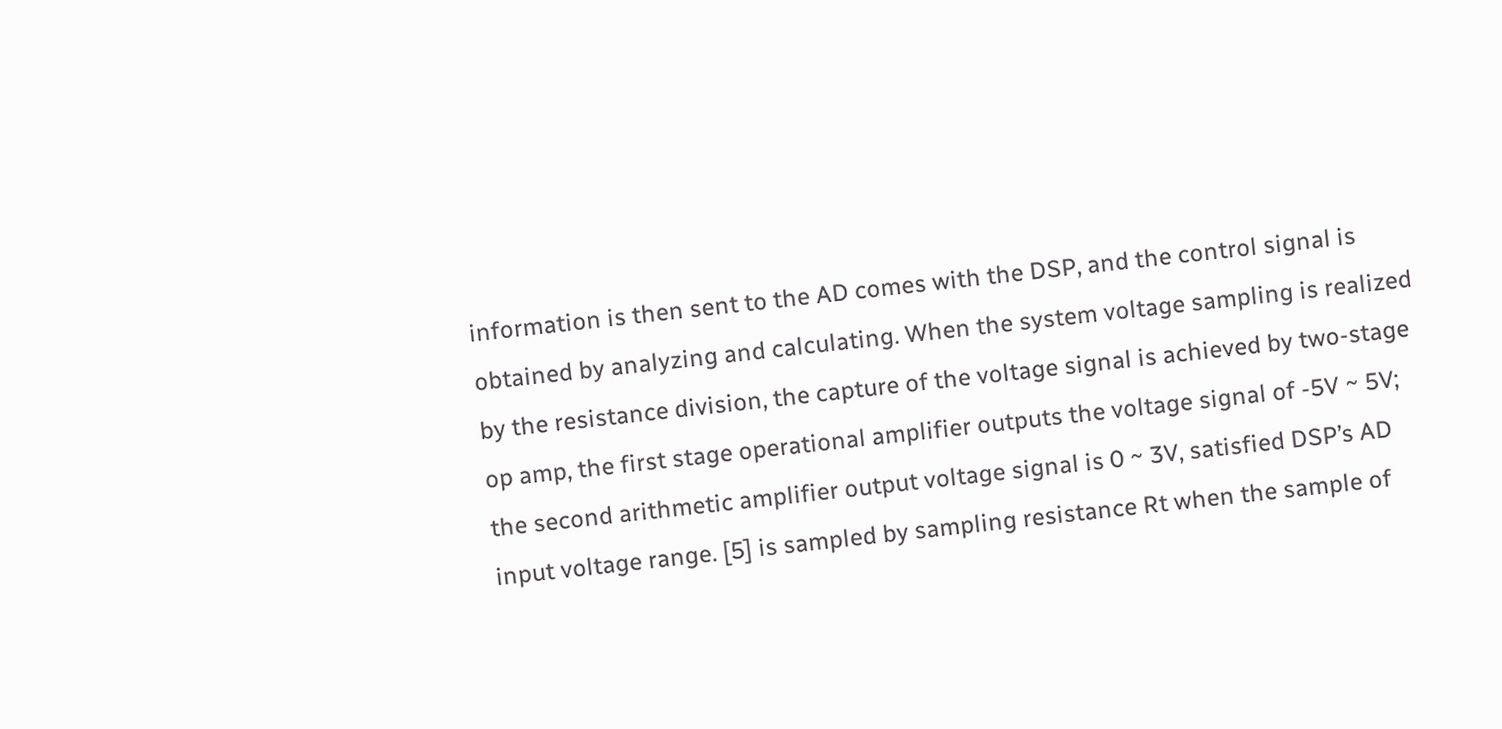information is then sent to the AD comes with the DSP, and the control signal is obtained by analyzing and calculating. When the system voltage sampling is realized by the resistance division, the capture of the voltage signal is achieved by two-stage op amp, the first stage operational amplifier outputs the voltage signal of -5V ~ 5V; the second arithmetic amplifier output voltage signal is 0 ~ 3V, satisfied DSP’s AD input voltage range. [5] is sampled by sampling resistance Rt when the sample of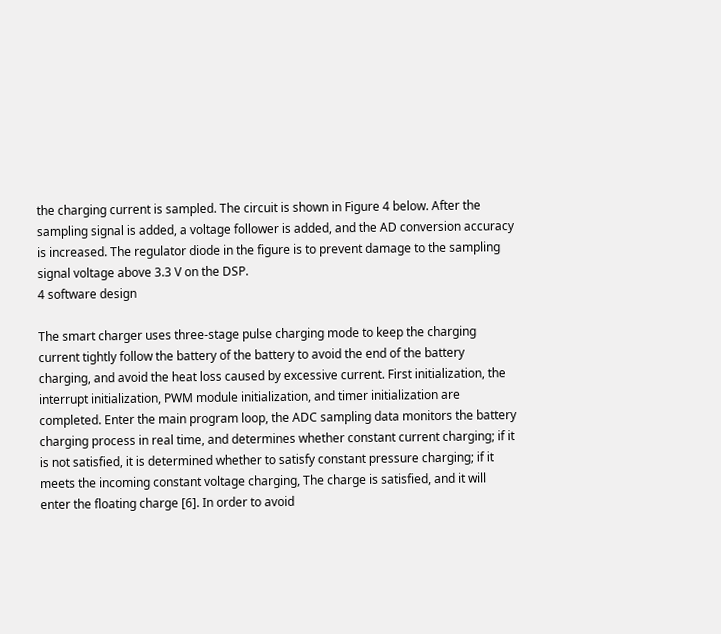the charging current is sampled. The circuit is shown in Figure 4 below. After the sampling signal is added, a voltage follower is added, and the AD conversion accuracy is increased. The regulator diode in the figure is to prevent damage to the sampling signal voltage above 3.3 V on the DSP.
4 software design

The smart charger uses three-stage pulse charging mode to keep the charging current tightly follow the battery of the battery to avoid the end of the battery charging, and avoid the heat loss caused by excessive current. First initialization, the interrupt initialization, PWM module initialization, and timer initialization are completed. Enter the main program loop, the ADC sampling data monitors the battery charging process in real time, and determines whether constant current charging; if it is not satisfied, it is determined whether to satisfy constant pressure charging; if it meets the incoming constant voltage charging, The charge is satisfied, and it will enter the floating charge [6]. In order to avoid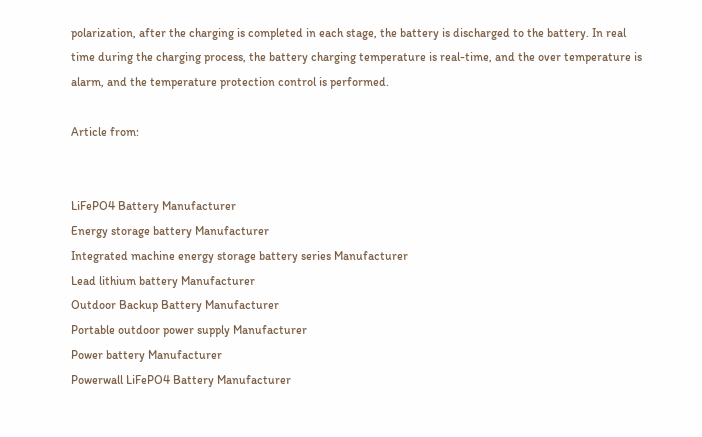polarization, after the charging is completed in each stage, the battery is discharged to the battery. In real time during the charging process, the battery charging temperature is real-time, and the over temperature is alarm, and the temperature protection control is performed.

Article from:


LiFePO4 Battery Manufacturer
Energy storage battery Manufacturer
Integrated machine energy storage battery series Manufacturer
Lead lithium battery Manufacturer
Outdoor Backup Battery Manufacturer
Portable outdoor power supply Manufacturer
Power battery Manufacturer
Powerwall LiFePO4 Battery Manufacturer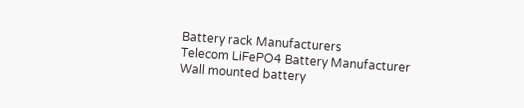Battery rack Manufacturers
Telecom LiFePO4 Battery Manufacturer
Wall mounted battery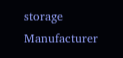storage Manufacturer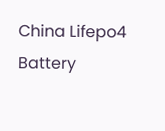China Lifepo4 Battery